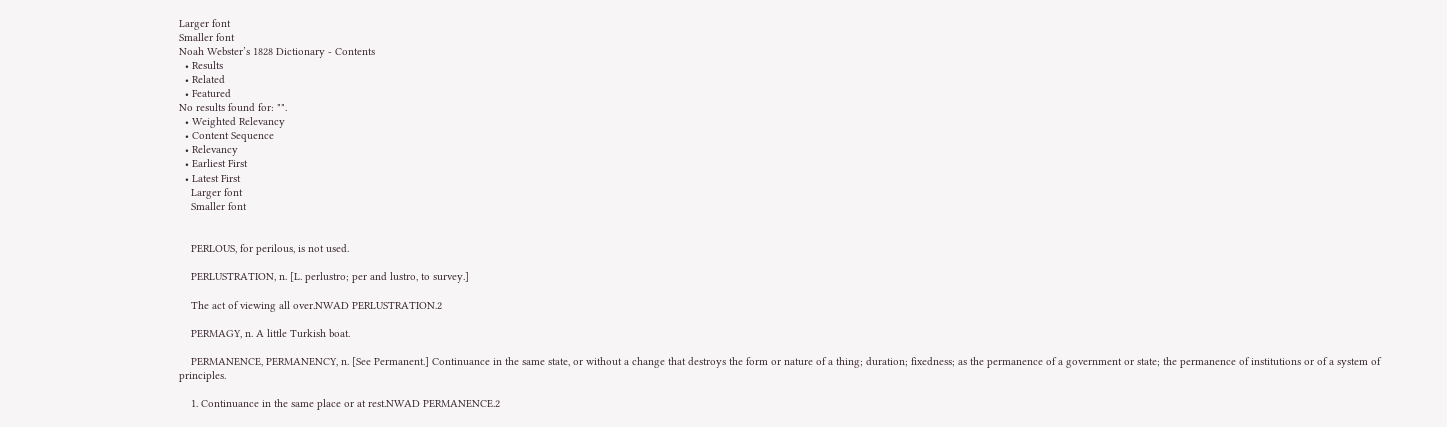Larger font
Smaller font
Noah Webster’s 1828 Dictionary - Contents
  • Results
  • Related
  • Featured
No results found for: "".
  • Weighted Relevancy
  • Content Sequence
  • Relevancy
  • Earliest First
  • Latest First
    Larger font
    Smaller font


    PERLOUS, for perilous, is not used.

    PERLUSTRATION, n. [L. perlustro; per and lustro, to survey.]

    The act of viewing all over.NWAD PERLUSTRATION.2

    PERMAGY, n. A little Turkish boat.

    PERMANENCE, PERMANENCY, n. [See Permanent.] Continuance in the same state, or without a change that destroys the form or nature of a thing; duration; fixedness; as the permanence of a government or state; the permanence of institutions or of a system of principles.

    1. Continuance in the same place or at rest.NWAD PERMANENCE.2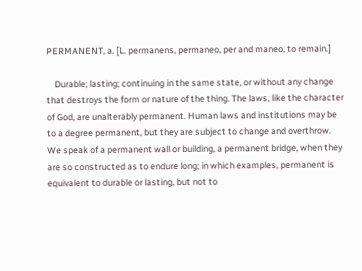PERMANENT, a. [L. permanens, permaneo, per and maneo, to remain.]

    Durable; lasting; continuing in the same state, or without any change that destroys the form or nature of the thing. The laws, like the character of God, are unalterably permanent. Human laws and institutions may be to a degree permanent, but they are subject to change and overthrow. We speak of a permanent wall or building, a permanent bridge, when they are so constructed as to endure long; in which examples, permanent is equivalent to durable or lasting, but not to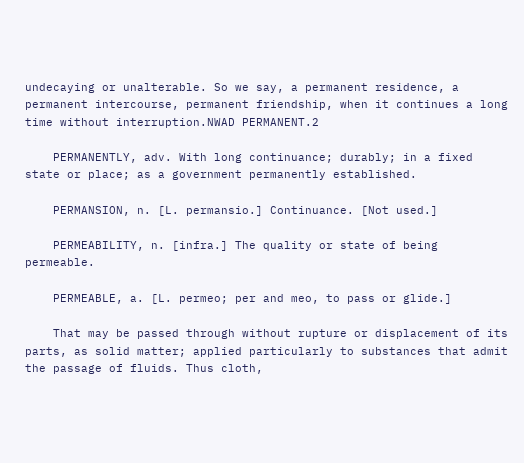undecaying or unalterable. So we say, a permanent residence, a permanent intercourse, permanent friendship, when it continues a long time without interruption.NWAD PERMANENT.2

    PERMANENTLY, adv. With long continuance; durably; in a fixed state or place; as a government permanently established.

    PERMANSION, n. [L. permansio.] Continuance. [Not used.]

    PERMEABILITY, n. [infra.] The quality or state of being permeable.

    PERMEABLE, a. [L. permeo; per and meo, to pass or glide.]

    That may be passed through without rupture or displacement of its parts, as solid matter; applied particularly to substances that admit the passage of fluids. Thus cloth,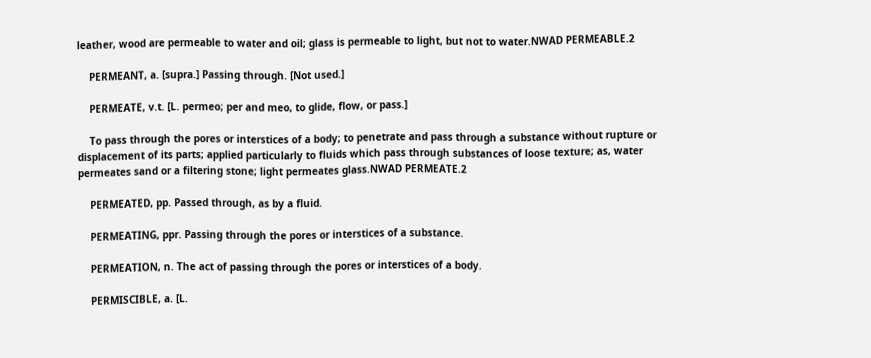leather, wood are permeable to water and oil; glass is permeable to light, but not to water.NWAD PERMEABLE.2

    PERMEANT, a. [supra.] Passing through. [Not used.]

    PERMEATE, v.t. [L. permeo; per and meo, to glide, flow, or pass.]

    To pass through the pores or interstices of a body; to penetrate and pass through a substance without rupture or displacement of its parts; applied particularly to fluids which pass through substances of loose texture; as, water permeates sand or a filtering stone; light permeates glass.NWAD PERMEATE.2

    PERMEATED, pp. Passed through, as by a fluid.

    PERMEATING, ppr. Passing through the pores or interstices of a substance.

    PERMEATION, n. The act of passing through the pores or interstices of a body.

    PERMISCIBLE, a. [L.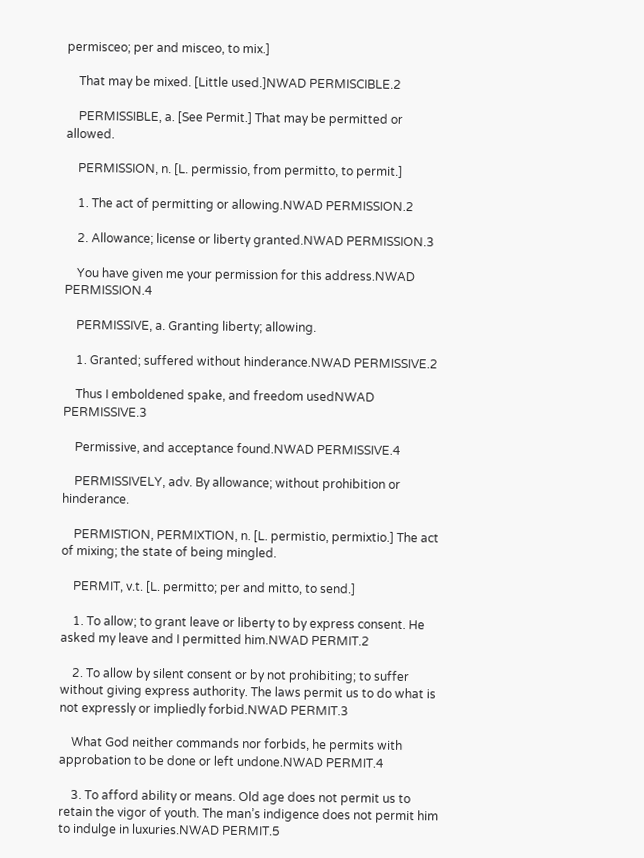permisceo; per and misceo, to mix.]

    That may be mixed. [Little used.]NWAD PERMISCIBLE.2

    PERMISSIBLE, a. [See Permit.] That may be permitted or allowed.

    PERMISSION, n. [L. permissio, from permitto, to permit.]

    1. The act of permitting or allowing.NWAD PERMISSION.2

    2. Allowance; license or liberty granted.NWAD PERMISSION.3

    You have given me your permission for this address.NWAD PERMISSION.4

    PERMISSIVE, a. Granting liberty; allowing.

    1. Granted; suffered without hinderance.NWAD PERMISSIVE.2

    Thus I emboldened spake, and freedom usedNWAD PERMISSIVE.3

    Permissive, and acceptance found.NWAD PERMISSIVE.4

    PERMISSIVELY, adv. By allowance; without prohibition or hinderance.

    PERMISTION, PERMIXTION, n. [L. permistio, permixtio.] The act of mixing; the state of being mingled.

    PERMIT, v.t. [L. permitto; per and mitto, to send.]

    1. To allow; to grant leave or liberty to by express consent. He asked my leave and I permitted him.NWAD PERMIT.2

    2. To allow by silent consent or by not prohibiting; to suffer without giving express authority. The laws permit us to do what is not expressly or impliedly forbid.NWAD PERMIT.3

    What God neither commands nor forbids, he permits with approbation to be done or left undone.NWAD PERMIT.4

    3. To afford ability or means. Old age does not permit us to retain the vigor of youth. The man’s indigence does not permit him to indulge in luxuries.NWAD PERMIT.5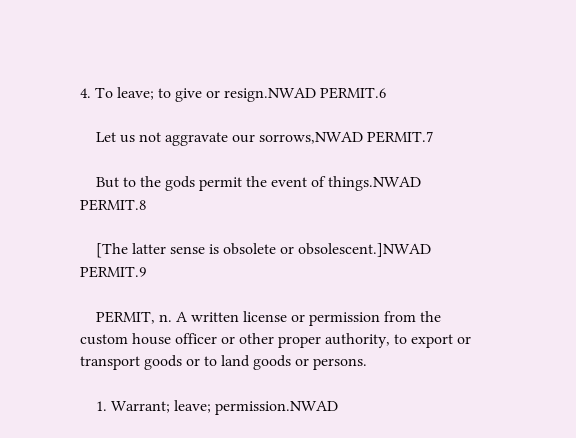4. To leave; to give or resign.NWAD PERMIT.6

    Let us not aggravate our sorrows,NWAD PERMIT.7

    But to the gods permit the event of things.NWAD PERMIT.8

    [The latter sense is obsolete or obsolescent.]NWAD PERMIT.9

    PERMIT, n. A written license or permission from the custom house officer or other proper authority, to export or transport goods or to land goods or persons.

    1. Warrant; leave; permission.NWAD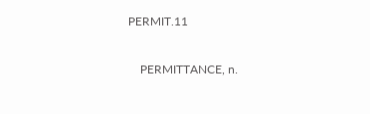PERMIT.11

    PERMITTANCE, n.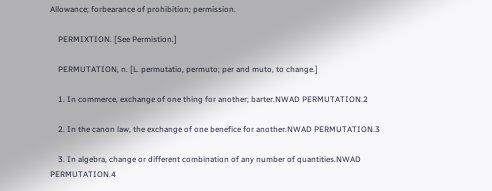Allowance; forbearance of prohibition; permission.

    PERMIXTION. [See Permistion.]

    PERMUTATION, n. [L. permutatio, permuto; per and muto, to change.]

    1. In commerce, exchange of one thing for another; barter.NWAD PERMUTATION.2

    2. In the canon law, the exchange of one benefice for another.NWAD PERMUTATION.3

    3. In algebra, change or different combination of any number of quantities.NWAD PERMUTATION.4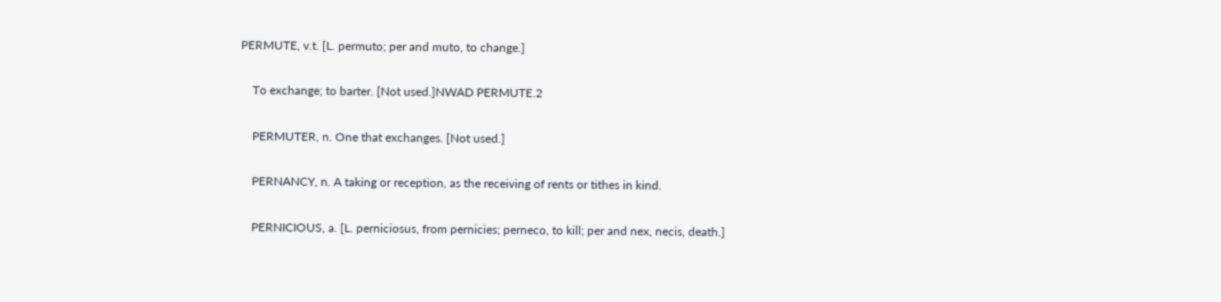PERMUTE, v.t. [L. permuto; per and muto, to change.]

    To exchange; to barter. [Not used.]NWAD PERMUTE.2

    PERMUTER, n. One that exchanges. [Not used.]

    PERNANCY, n. A taking or reception, as the receiving of rents or tithes in kind.

    PERNICIOUS, a. [L. perniciosus, from pernicies; perneco, to kill; per and nex, necis, death.]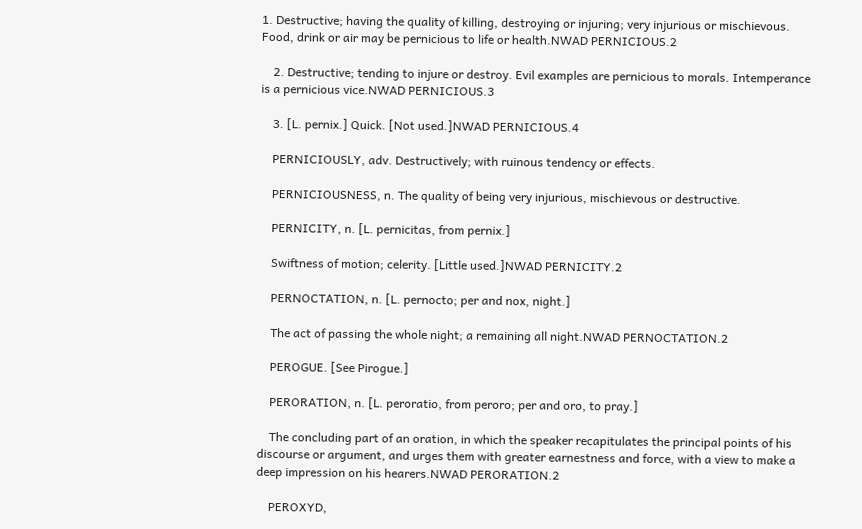1. Destructive; having the quality of killing, destroying or injuring; very injurious or mischievous. Food, drink or air may be pernicious to life or health.NWAD PERNICIOUS.2

    2. Destructive; tending to injure or destroy. Evil examples are pernicious to morals. Intemperance is a pernicious vice.NWAD PERNICIOUS.3

    3. [L. pernix.] Quick. [Not used.]NWAD PERNICIOUS.4

    PERNICIOUSLY, adv. Destructively; with ruinous tendency or effects.

    PERNICIOUSNESS, n. The quality of being very injurious, mischievous or destructive.

    PERNICITY, n. [L. pernicitas, from pernix.]

    Swiftness of motion; celerity. [Little used.]NWAD PERNICITY.2

    PERNOCTATION, n. [L. pernocto; per and nox, night.]

    The act of passing the whole night; a remaining all night.NWAD PERNOCTATION.2

    PEROGUE. [See Pirogue.]

    PERORATION, n. [L. peroratio, from peroro; per and oro, to pray.]

    The concluding part of an oration, in which the speaker recapitulates the principal points of his discourse or argument, and urges them with greater earnestness and force, with a view to make a deep impression on his hearers.NWAD PERORATION.2

    PEROXYD,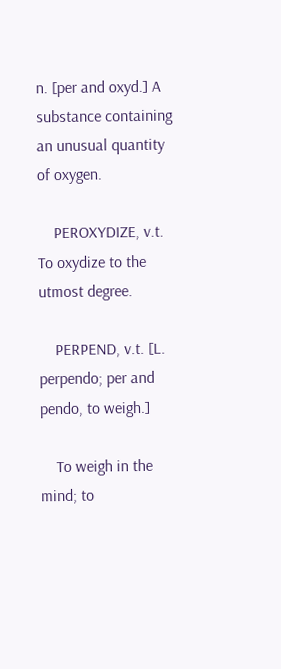n. [per and oxyd.] A substance containing an unusual quantity of oxygen.

    PEROXYDIZE, v.t. To oxydize to the utmost degree.

    PERPEND, v.t. [L. perpendo; per and pendo, to weigh.]

    To weigh in the mind; to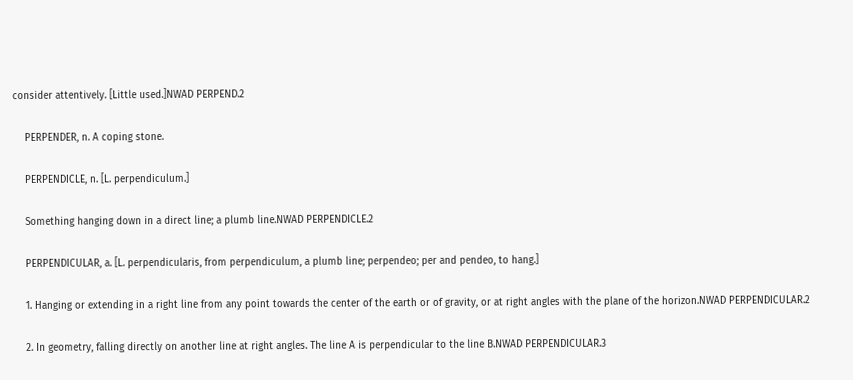consider attentively. [Little used.]NWAD PERPEND.2

    PERPENDER, n. A coping stone.

    PERPENDICLE, n. [L. perpendiculum.]

    Something hanging down in a direct line; a plumb line.NWAD PERPENDICLE.2

    PERPENDICULAR, a. [L. perpendicularis, from perpendiculum, a plumb line; perpendeo; per and pendeo, to hang.]

    1. Hanging or extending in a right line from any point towards the center of the earth or of gravity, or at right angles with the plane of the horizon.NWAD PERPENDICULAR.2

    2. In geometry, falling directly on another line at right angles. The line A is perpendicular to the line B.NWAD PERPENDICULAR.3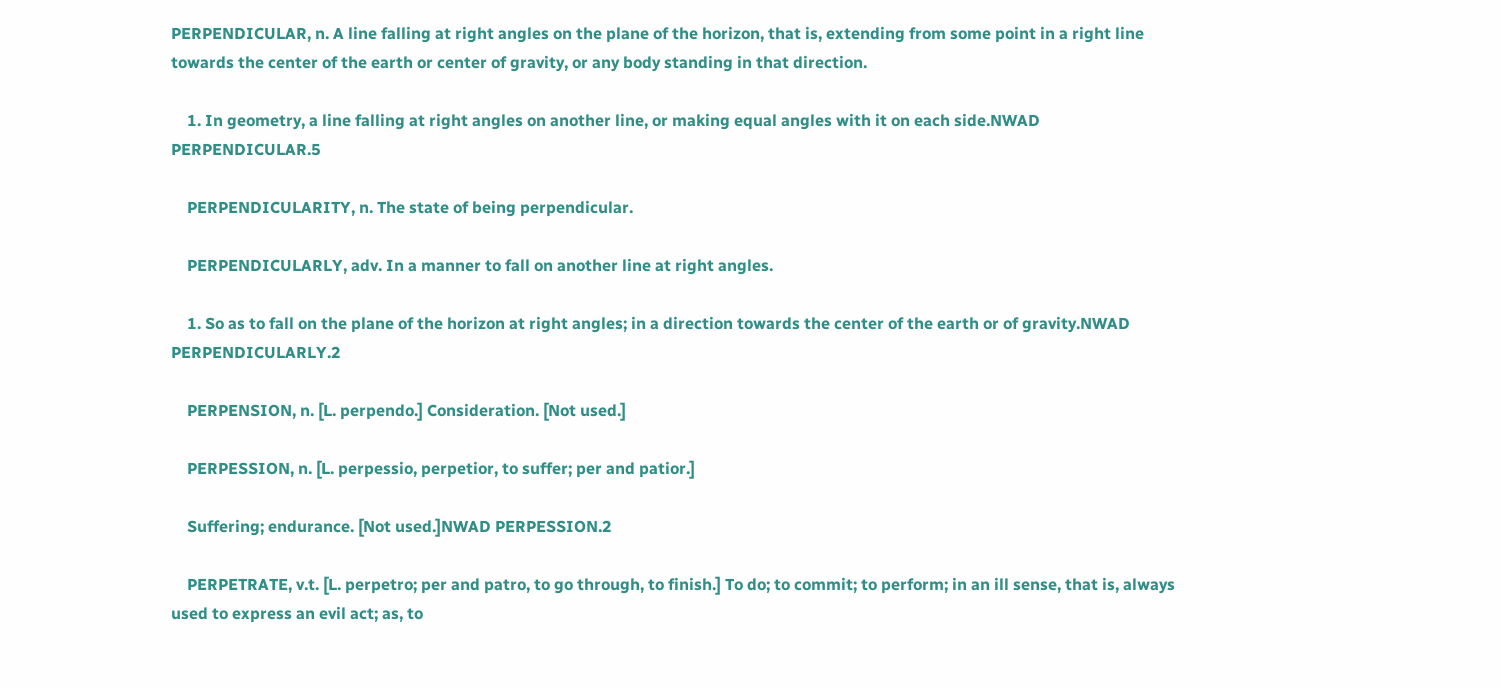PERPENDICULAR, n. A line falling at right angles on the plane of the horizon, that is, extending from some point in a right line towards the center of the earth or center of gravity, or any body standing in that direction.

    1. In geometry, a line falling at right angles on another line, or making equal angles with it on each side.NWAD PERPENDICULAR.5

    PERPENDICULARITY, n. The state of being perpendicular.

    PERPENDICULARLY, adv. In a manner to fall on another line at right angles.

    1. So as to fall on the plane of the horizon at right angles; in a direction towards the center of the earth or of gravity.NWAD PERPENDICULARLY.2

    PERPENSION, n. [L. perpendo.] Consideration. [Not used.]

    PERPESSION, n. [L. perpessio, perpetior, to suffer; per and patior.]

    Suffering; endurance. [Not used.]NWAD PERPESSION.2

    PERPETRATE, v.t. [L. perpetro; per and patro, to go through, to finish.] To do; to commit; to perform; in an ill sense, that is, always used to express an evil act; as, to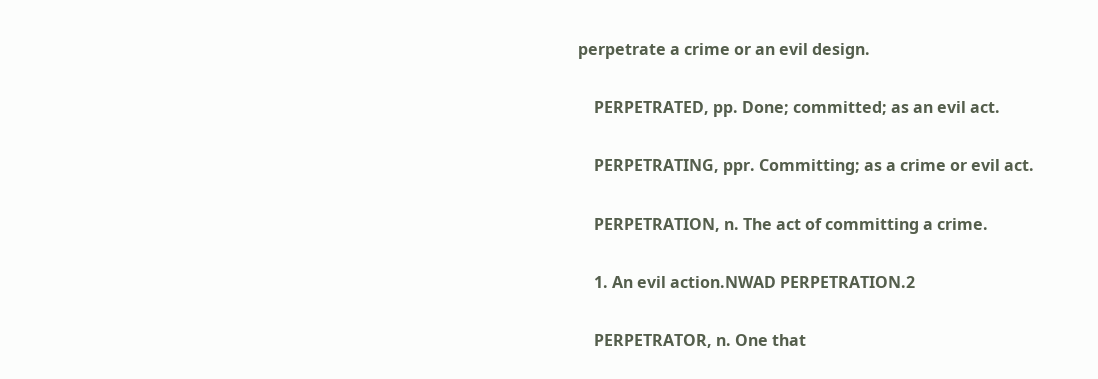perpetrate a crime or an evil design.

    PERPETRATED, pp. Done; committed; as an evil act.

    PERPETRATING, ppr. Committing; as a crime or evil act.

    PERPETRATION, n. The act of committing a crime.

    1. An evil action.NWAD PERPETRATION.2

    PERPETRATOR, n. One that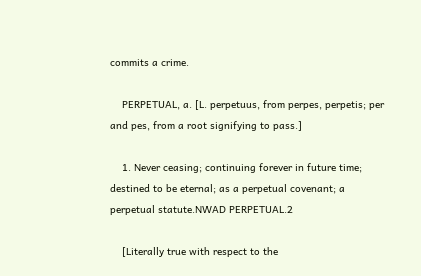commits a crime.

    PERPETUAL, a. [L. perpetuus, from perpes, perpetis; per and pes, from a root signifying to pass.]

    1. Never ceasing; continuing forever in future time; destined to be eternal; as a perpetual covenant; a perpetual statute.NWAD PERPETUAL.2

    [Literally true with respect to the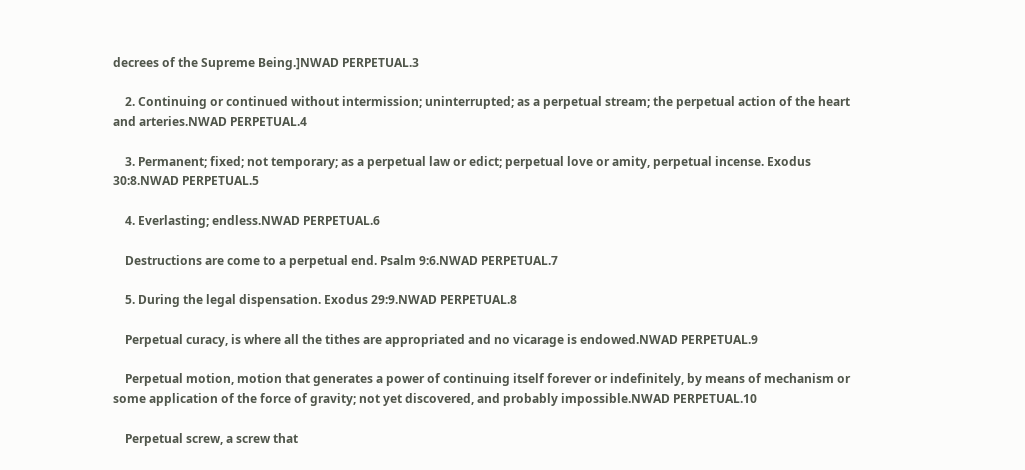decrees of the Supreme Being.]NWAD PERPETUAL.3

    2. Continuing or continued without intermission; uninterrupted; as a perpetual stream; the perpetual action of the heart and arteries.NWAD PERPETUAL.4

    3. Permanent; fixed; not temporary; as a perpetual law or edict; perpetual love or amity, perpetual incense. Exodus 30:8.NWAD PERPETUAL.5

    4. Everlasting; endless.NWAD PERPETUAL.6

    Destructions are come to a perpetual end. Psalm 9:6.NWAD PERPETUAL.7

    5. During the legal dispensation. Exodus 29:9.NWAD PERPETUAL.8

    Perpetual curacy, is where all the tithes are appropriated and no vicarage is endowed.NWAD PERPETUAL.9

    Perpetual motion, motion that generates a power of continuing itself forever or indefinitely, by means of mechanism or some application of the force of gravity; not yet discovered, and probably impossible.NWAD PERPETUAL.10

    Perpetual screw, a screw that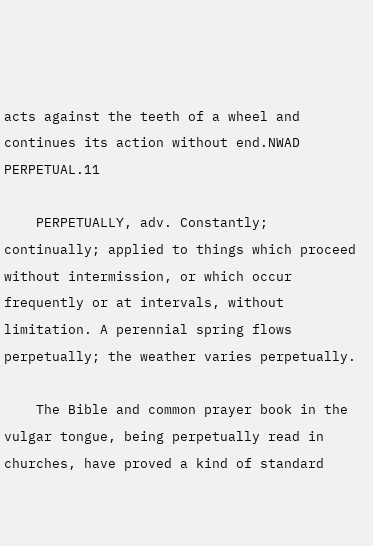acts against the teeth of a wheel and continues its action without end.NWAD PERPETUAL.11

    PERPETUALLY, adv. Constantly; continually; applied to things which proceed without intermission, or which occur frequently or at intervals, without limitation. A perennial spring flows perpetually; the weather varies perpetually.

    The Bible and common prayer book in the vulgar tongue, being perpetually read in churches, have proved a kind of standard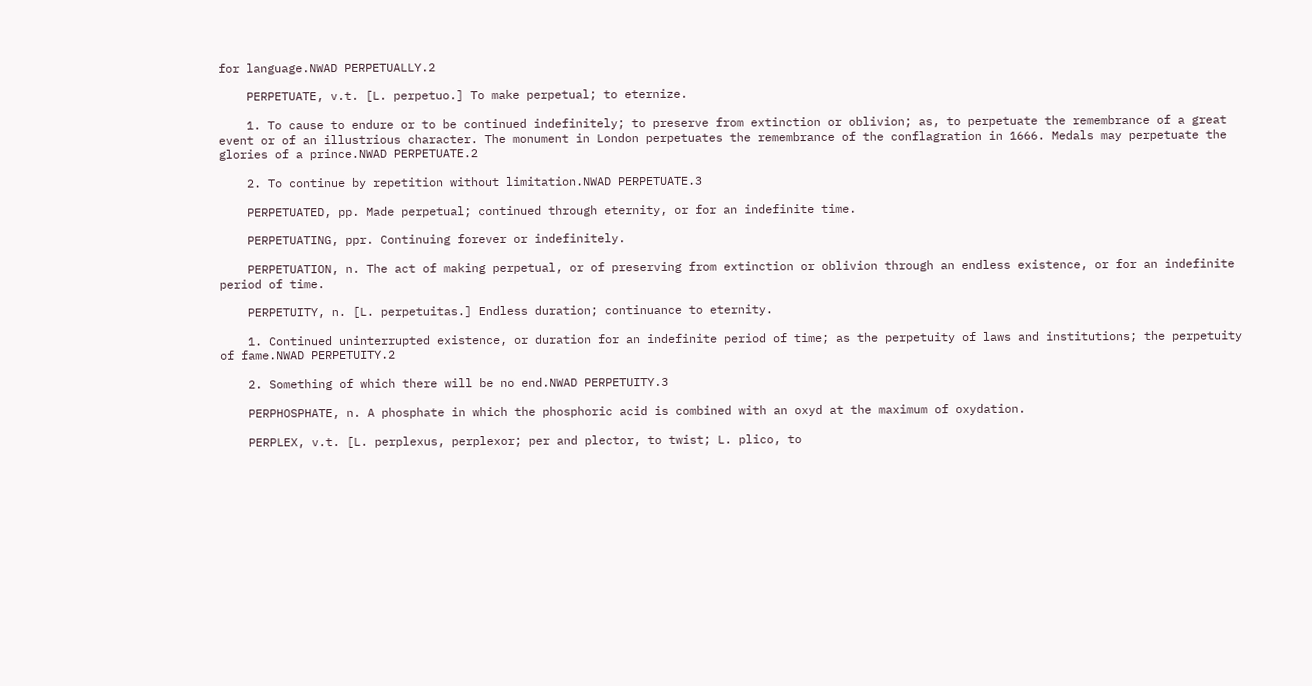for language.NWAD PERPETUALLY.2

    PERPETUATE, v.t. [L. perpetuo.] To make perpetual; to eternize.

    1. To cause to endure or to be continued indefinitely; to preserve from extinction or oblivion; as, to perpetuate the remembrance of a great event or of an illustrious character. The monument in London perpetuates the remembrance of the conflagration in 1666. Medals may perpetuate the glories of a prince.NWAD PERPETUATE.2

    2. To continue by repetition without limitation.NWAD PERPETUATE.3

    PERPETUATED, pp. Made perpetual; continued through eternity, or for an indefinite time.

    PERPETUATING, ppr. Continuing forever or indefinitely.

    PERPETUATION, n. The act of making perpetual, or of preserving from extinction or oblivion through an endless existence, or for an indefinite period of time.

    PERPETUITY, n. [L. perpetuitas.] Endless duration; continuance to eternity.

    1. Continued uninterrupted existence, or duration for an indefinite period of time; as the perpetuity of laws and institutions; the perpetuity of fame.NWAD PERPETUITY.2

    2. Something of which there will be no end.NWAD PERPETUITY.3

    PERPHOSPHATE, n. A phosphate in which the phosphoric acid is combined with an oxyd at the maximum of oxydation.

    PERPLEX, v.t. [L. perplexus, perplexor; per and plector, to twist; L. plico, to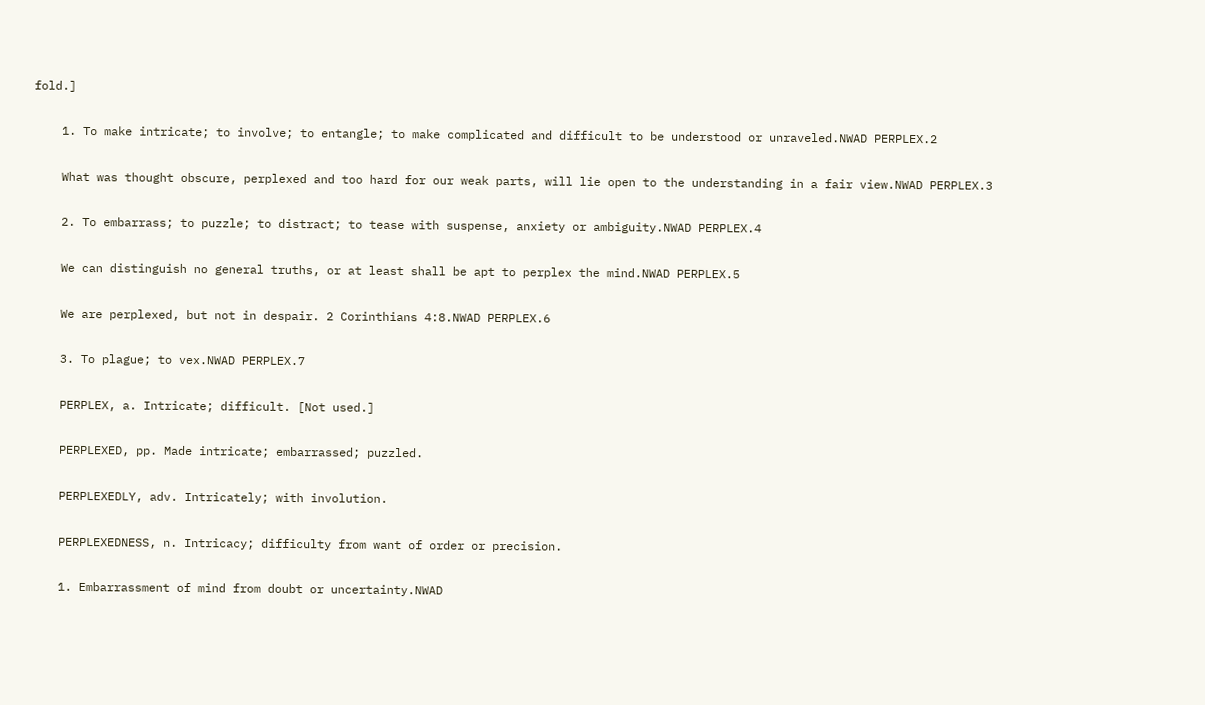fold.]

    1. To make intricate; to involve; to entangle; to make complicated and difficult to be understood or unraveled.NWAD PERPLEX.2

    What was thought obscure, perplexed and too hard for our weak parts, will lie open to the understanding in a fair view.NWAD PERPLEX.3

    2. To embarrass; to puzzle; to distract; to tease with suspense, anxiety or ambiguity.NWAD PERPLEX.4

    We can distinguish no general truths, or at least shall be apt to perplex the mind.NWAD PERPLEX.5

    We are perplexed, but not in despair. 2 Corinthians 4:8.NWAD PERPLEX.6

    3. To plague; to vex.NWAD PERPLEX.7

    PERPLEX, a. Intricate; difficult. [Not used.]

    PERPLEXED, pp. Made intricate; embarrassed; puzzled.

    PERPLEXEDLY, adv. Intricately; with involution.

    PERPLEXEDNESS, n. Intricacy; difficulty from want of order or precision.

    1. Embarrassment of mind from doubt or uncertainty.NWAD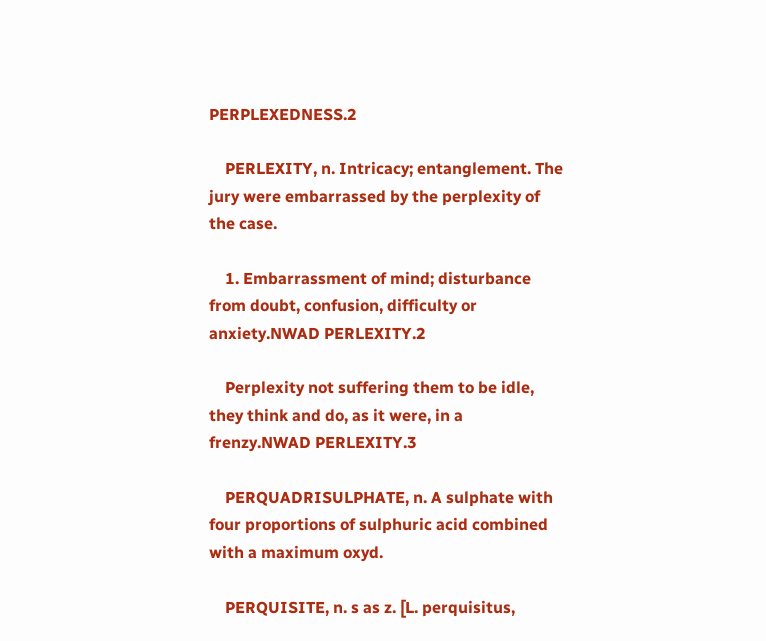PERPLEXEDNESS.2

    PERLEXITY, n. Intricacy; entanglement. The jury were embarrassed by the perplexity of the case.

    1. Embarrassment of mind; disturbance from doubt, confusion, difficulty or anxiety.NWAD PERLEXITY.2

    Perplexity not suffering them to be idle, they think and do, as it were, in a frenzy.NWAD PERLEXITY.3

    PERQUADRISULPHATE, n. A sulphate with four proportions of sulphuric acid combined with a maximum oxyd.

    PERQUISITE, n. s as z. [L. perquisitus,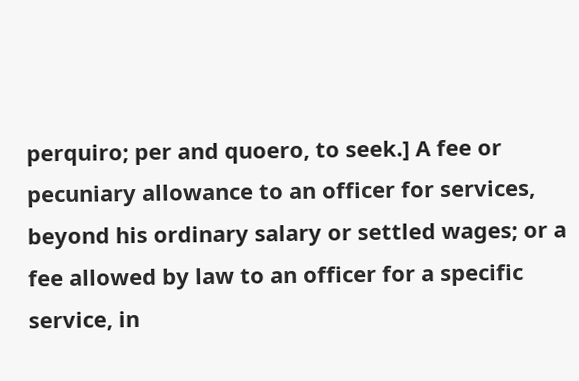perquiro; per and quoero, to seek.] A fee or pecuniary allowance to an officer for services, beyond his ordinary salary or settled wages; or a fee allowed by law to an officer for a specific service, in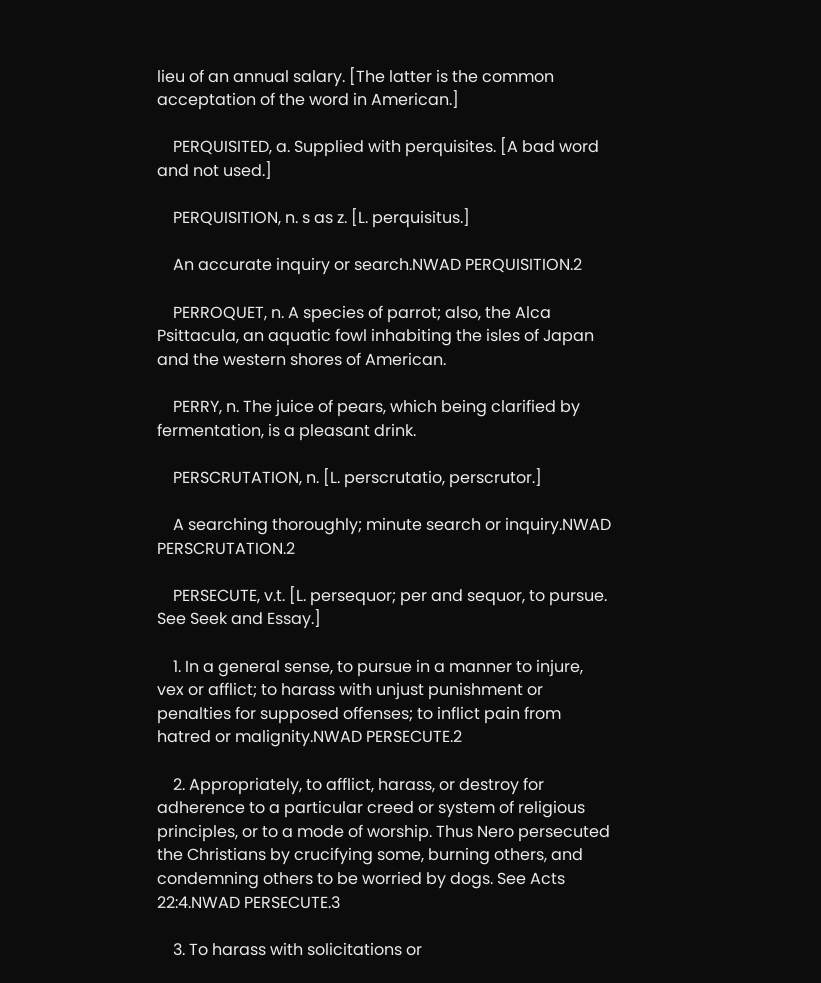lieu of an annual salary. [The latter is the common acceptation of the word in American.]

    PERQUISITED, a. Supplied with perquisites. [A bad word and not used.]

    PERQUISITION, n. s as z. [L. perquisitus.]

    An accurate inquiry or search.NWAD PERQUISITION.2

    PERROQUET, n. A species of parrot; also, the Alca Psittacula, an aquatic fowl inhabiting the isles of Japan and the western shores of American.

    PERRY, n. The juice of pears, which being clarified by fermentation, is a pleasant drink.

    PERSCRUTATION, n. [L. perscrutatio, perscrutor.]

    A searching thoroughly; minute search or inquiry.NWAD PERSCRUTATION.2

    PERSECUTE, v.t. [L. persequor; per and sequor, to pursue. See Seek and Essay.]

    1. In a general sense, to pursue in a manner to injure, vex or afflict; to harass with unjust punishment or penalties for supposed offenses; to inflict pain from hatred or malignity.NWAD PERSECUTE.2

    2. Appropriately, to afflict, harass, or destroy for adherence to a particular creed or system of religious principles, or to a mode of worship. Thus Nero persecuted the Christians by crucifying some, burning others, and condemning others to be worried by dogs. See Acts 22:4.NWAD PERSECUTE.3

    3. To harass with solicitations or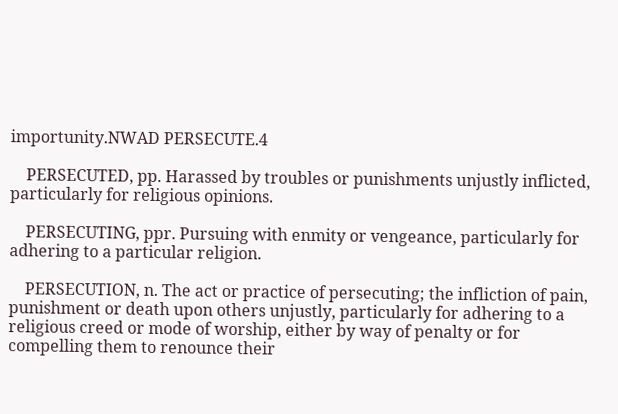importunity.NWAD PERSECUTE.4

    PERSECUTED, pp. Harassed by troubles or punishments unjustly inflicted, particularly for religious opinions.

    PERSECUTING, ppr. Pursuing with enmity or vengeance, particularly for adhering to a particular religion.

    PERSECUTION, n. The act or practice of persecuting; the infliction of pain, punishment or death upon others unjustly, particularly for adhering to a religious creed or mode of worship, either by way of penalty or for compelling them to renounce their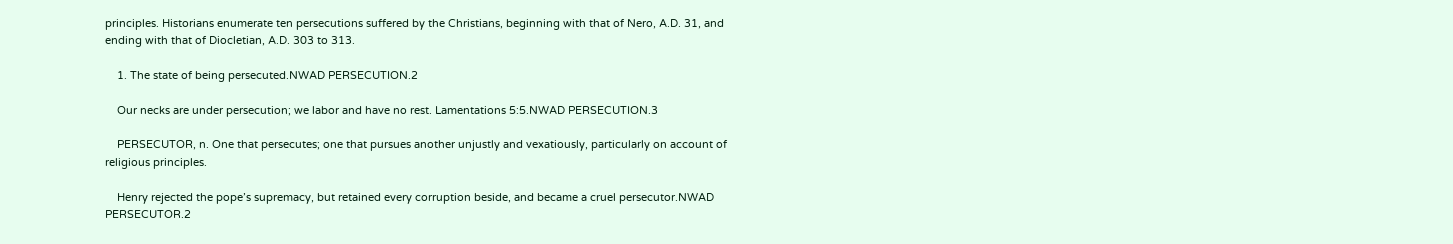principles. Historians enumerate ten persecutions suffered by the Christians, beginning with that of Nero, A.D. 31, and ending with that of Diocletian, A.D. 303 to 313.

    1. The state of being persecuted.NWAD PERSECUTION.2

    Our necks are under persecution; we labor and have no rest. Lamentations 5:5.NWAD PERSECUTION.3

    PERSECUTOR, n. One that persecutes; one that pursues another unjustly and vexatiously, particularly on account of religious principles.

    Henry rejected the pope’s supremacy, but retained every corruption beside, and became a cruel persecutor.NWAD PERSECUTOR.2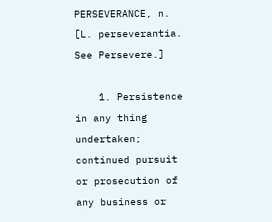PERSEVERANCE, n. [L. perseverantia. See Persevere.]

    1. Persistence in any thing undertaken; continued pursuit or prosecution of any business or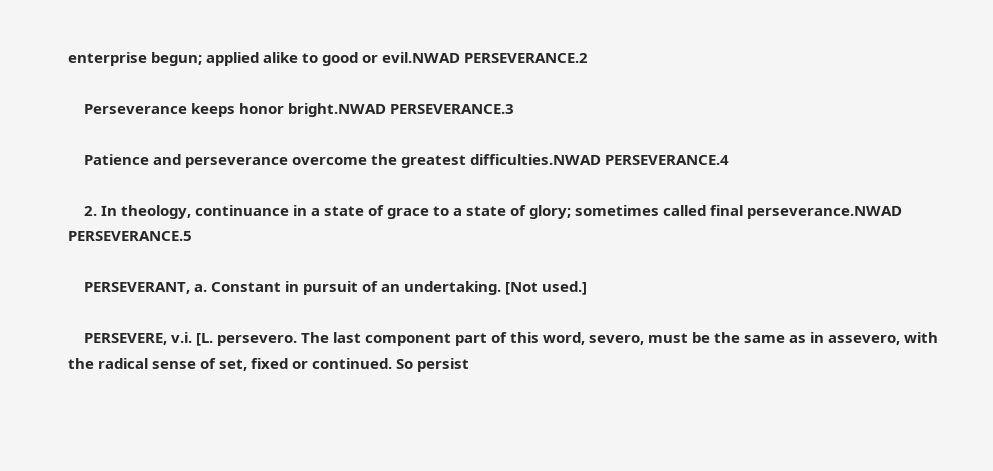enterprise begun; applied alike to good or evil.NWAD PERSEVERANCE.2

    Perseverance keeps honor bright.NWAD PERSEVERANCE.3

    Patience and perseverance overcome the greatest difficulties.NWAD PERSEVERANCE.4

    2. In theology, continuance in a state of grace to a state of glory; sometimes called final perseverance.NWAD PERSEVERANCE.5

    PERSEVERANT, a. Constant in pursuit of an undertaking. [Not used.]

    PERSEVERE, v.i. [L. persevero. The last component part of this word, severo, must be the same as in assevero, with the radical sense of set, fixed or continued. So persist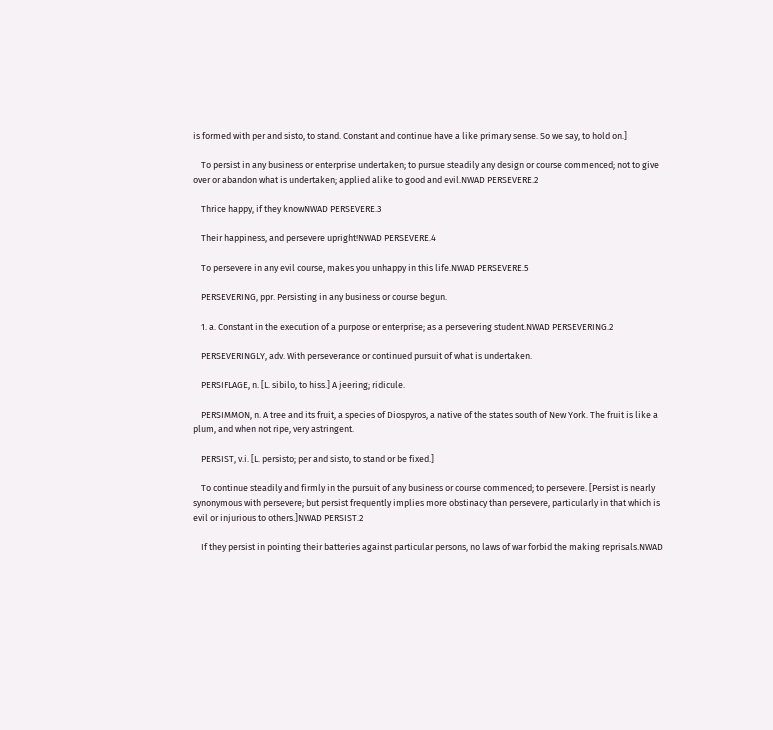is formed with per and sisto, to stand. Constant and continue have a like primary sense. So we say, to hold on.]

    To persist in any business or enterprise undertaken; to pursue steadily any design or course commenced; not to give over or abandon what is undertaken; applied alike to good and evil.NWAD PERSEVERE.2

    Thrice happy, if they knowNWAD PERSEVERE.3

    Their happiness, and persevere upright!NWAD PERSEVERE.4

    To persevere in any evil course, makes you unhappy in this life.NWAD PERSEVERE.5

    PERSEVERING, ppr. Persisting in any business or course begun.

    1. a. Constant in the execution of a purpose or enterprise; as a persevering student.NWAD PERSEVERING.2

    PERSEVERINGLY, adv. With perseverance or continued pursuit of what is undertaken.

    PERSIFLAGE, n. [L. sibilo, to hiss.] A jeering; ridicule.

    PERSIMMON, n. A tree and its fruit, a species of Diospyros, a native of the states south of New York. The fruit is like a plum, and when not ripe, very astringent.

    PERSIST, v.i. [L. persisto; per and sisto, to stand or be fixed.]

    To continue steadily and firmly in the pursuit of any business or course commenced; to persevere. [Persist is nearly synonymous with persevere; but persist frequently implies more obstinacy than persevere, particularly in that which is evil or injurious to others.]NWAD PERSIST.2

    If they persist in pointing their batteries against particular persons, no laws of war forbid the making reprisals.NWAD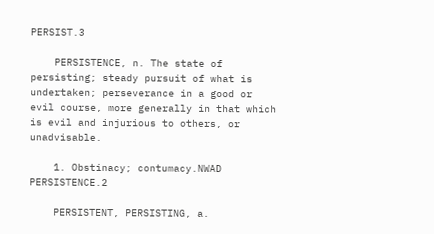PERSIST.3

    PERSISTENCE, n. The state of persisting; steady pursuit of what is undertaken; perseverance in a good or evil course, more generally in that which is evil and injurious to others, or unadvisable.

    1. Obstinacy; contumacy.NWAD PERSISTENCE.2

    PERSISTENT, PERSISTING, a.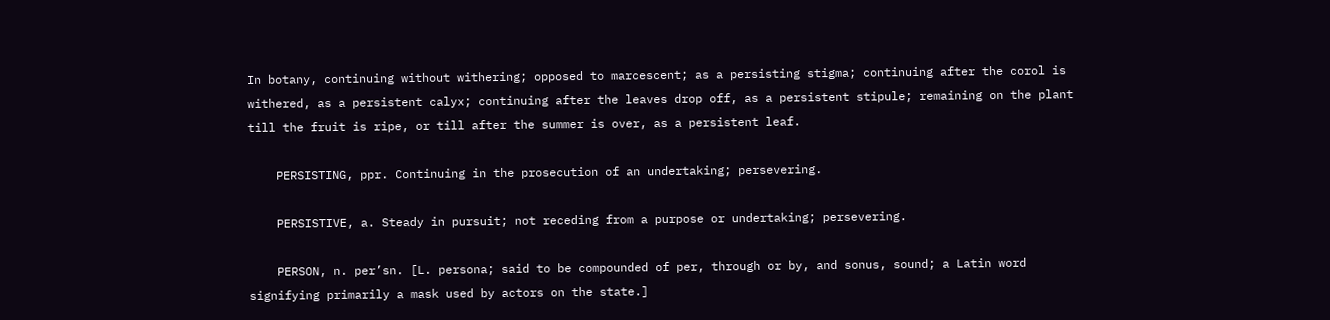In botany, continuing without withering; opposed to marcescent; as a persisting stigma; continuing after the corol is withered, as a persistent calyx; continuing after the leaves drop off, as a persistent stipule; remaining on the plant till the fruit is ripe, or till after the summer is over, as a persistent leaf.

    PERSISTING, ppr. Continuing in the prosecution of an undertaking; persevering.

    PERSISTIVE, a. Steady in pursuit; not receding from a purpose or undertaking; persevering.

    PERSON, n. per’sn. [L. persona; said to be compounded of per, through or by, and sonus, sound; a Latin word signifying primarily a mask used by actors on the state.]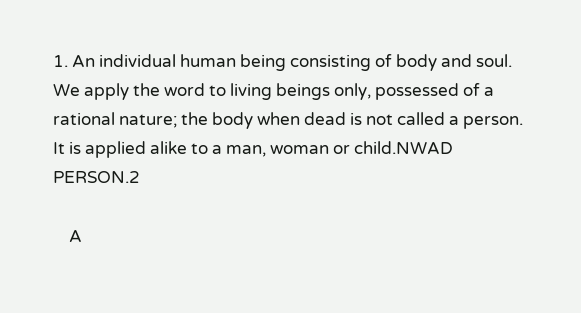1. An individual human being consisting of body and soul. We apply the word to living beings only, possessed of a rational nature; the body when dead is not called a person. It is applied alike to a man, woman or child.NWAD PERSON.2

    A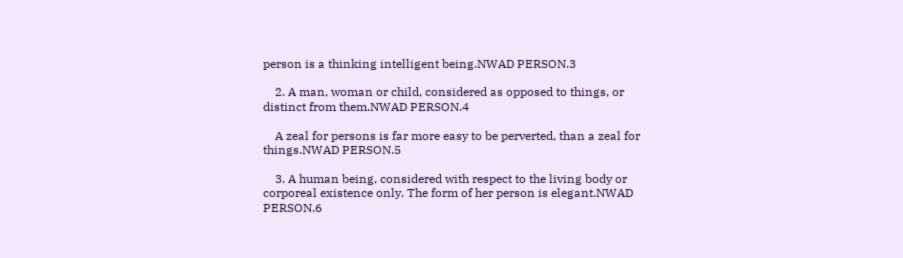person is a thinking intelligent being.NWAD PERSON.3

    2. A man, woman or child, considered as opposed to things, or distinct from them.NWAD PERSON.4

    A zeal for persons is far more easy to be perverted, than a zeal for things.NWAD PERSON.5

    3. A human being, considered with respect to the living body or corporeal existence only. The form of her person is elegant.NWAD PERSON.6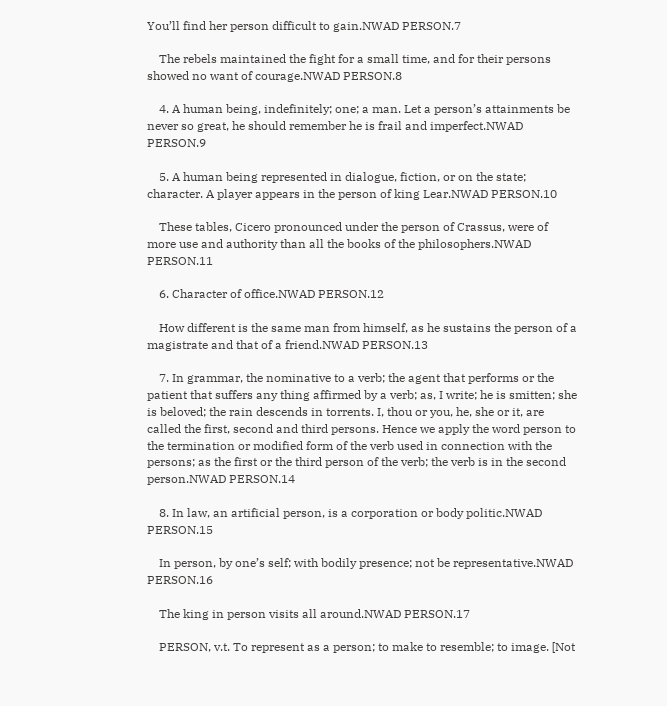You’ll find her person difficult to gain.NWAD PERSON.7

    The rebels maintained the fight for a small time, and for their persons showed no want of courage.NWAD PERSON.8

    4. A human being, indefinitely; one; a man. Let a person’s attainments be never so great, he should remember he is frail and imperfect.NWAD PERSON.9

    5. A human being represented in dialogue, fiction, or on the state; character. A player appears in the person of king Lear.NWAD PERSON.10

    These tables, Cicero pronounced under the person of Crassus, were of more use and authority than all the books of the philosophers.NWAD PERSON.11

    6. Character of office.NWAD PERSON.12

    How different is the same man from himself, as he sustains the person of a magistrate and that of a friend.NWAD PERSON.13

    7. In grammar, the nominative to a verb; the agent that performs or the patient that suffers any thing affirmed by a verb; as, I write; he is smitten; she is beloved; the rain descends in torrents. I, thou or you, he, she or it, are called the first, second and third persons. Hence we apply the word person to the termination or modified form of the verb used in connection with the persons; as the first or the third person of the verb; the verb is in the second person.NWAD PERSON.14

    8. In law, an artificial person, is a corporation or body politic.NWAD PERSON.15

    In person, by one’s self; with bodily presence; not be representative.NWAD PERSON.16

    The king in person visits all around.NWAD PERSON.17

    PERSON, v.t. To represent as a person; to make to resemble; to image. [Not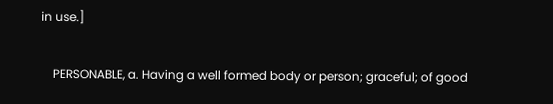in use.]

    PERSONABLE, a. Having a well formed body or person; graceful; of good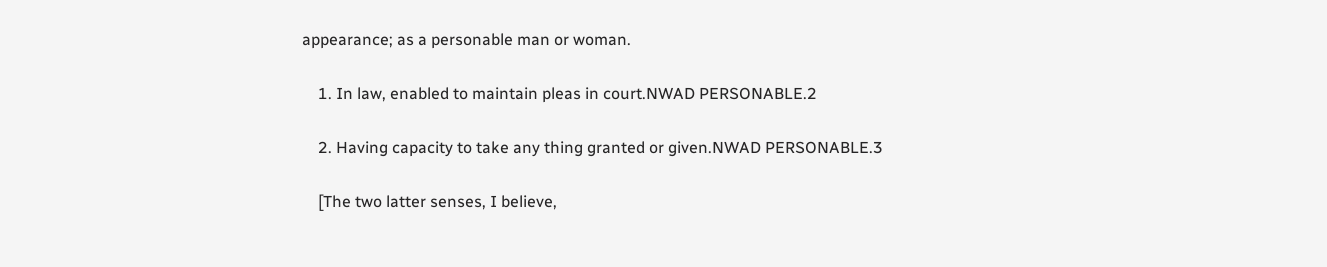appearance; as a personable man or woman.

    1. In law, enabled to maintain pleas in court.NWAD PERSONABLE.2

    2. Having capacity to take any thing granted or given.NWAD PERSONABLE.3

    [The two latter senses, I believe,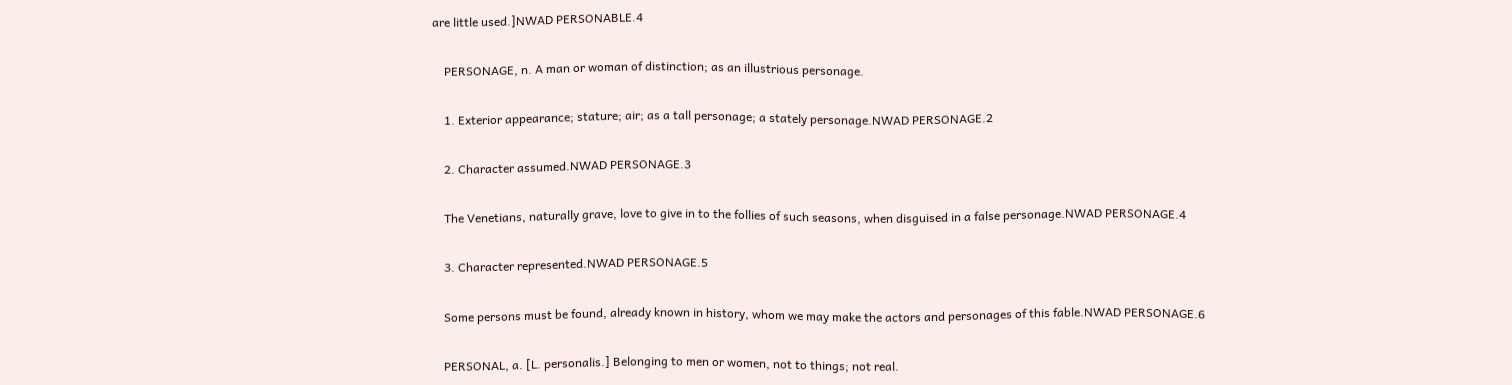are little used.]NWAD PERSONABLE.4

    PERSONAGE, n. A man or woman of distinction; as an illustrious personage.

    1. Exterior appearance; stature; air; as a tall personage; a stately personage.NWAD PERSONAGE.2

    2. Character assumed.NWAD PERSONAGE.3

    The Venetians, naturally grave, love to give in to the follies of such seasons, when disguised in a false personage.NWAD PERSONAGE.4

    3. Character represented.NWAD PERSONAGE.5

    Some persons must be found, already known in history, whom we may make the actors and personages of this fable.NWAD PERSONAGE.6

    PERSONAL, a. [L. personalis.] Belonging to men or women, not to things; not real.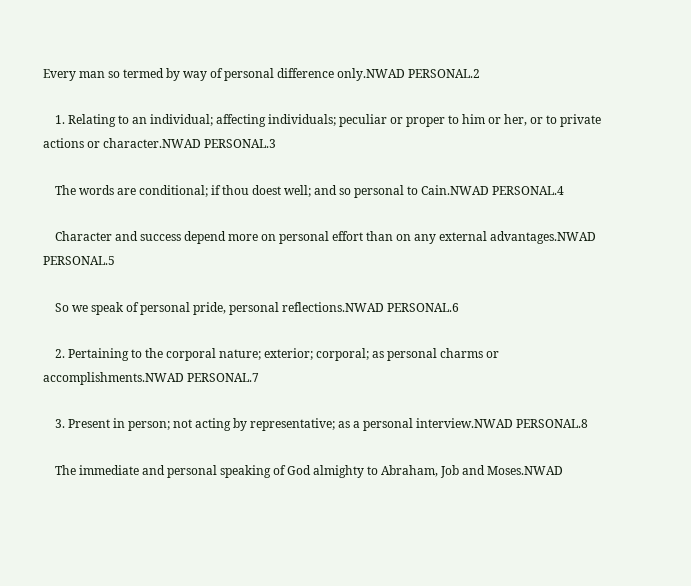Every man so termed by way of personal difference only.NWAD PERSONAL.2

    1. Relating to an individual; affecting individuals; peculiar or proper to him or her, or to private actions or character.NWAD PERSONAL.3

    The words are conditional; if thou doest well; and so personal to Cain.NWAD PERSONAL.4

    Character and success depend more on personal effort than on any external advantages.NWAD PERSONAL.5

    So we speak of personal pride, personal reflections.NWAD PERSONAL.6

    2. Pertaining to the corporal nature; exterior; corporal; as personal charms or accomplishments.NWAD PERSONAL.7

    3. Present in person; not acting by representative; as a personal interview.NWAD PERSONAL.8

    The immediate and personal speaking of God almighty to Abraham, Job and Moses.NWAD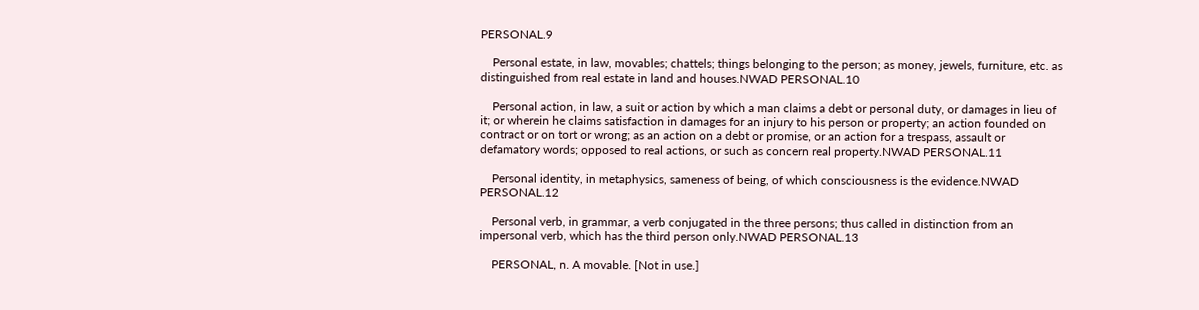PERSONAL.9

    Personal estate, in law, movables; chattels; things belonging to the person; as money, jewels, furniture, etc. as distinguished from real estate in land and houses.NWAD PERSONAL.10

    Personal action, in law, a suit or action by which a man claims a debt or personal duty, or damages in lieu of it; or wherein he claims satisfaction in damages for an injury to his person or property; an action founded on contract or on tort or wrong; as an action on a debt or promise, or an action for a trespass, assault or defamatory words; opposed to real actions, or such as concern real property.NWAD PERSONAL.11

    Personal identity, in metaphysics, sameness of being, of which consciousness is the evidence.NWAD PERSONAL.12

    Personal verb, in grammar, a verb conjugated in the three persons; thus called in distinction from an impersonal verb, which has the third person only.NWAD PERSONAL.13

    PERSONAL, n. A movable. [Not in use.]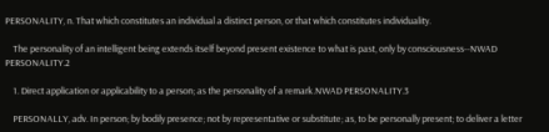PERSONALITY, n. That which constitutes an individual a distinct person, or that which constitutes individuality.

    The personality of an intelligent being extends itself beyond present existence to what is past, only by consciousness--NWAD PERSONALITY.2

    1. Direct application or applicability to a person; as the personality of a remark.NWAD PERSONALITY.3

    PERSONALLY, adv. In person; by bodily presence; not by representative or substitute; as, to be personally present; to deliver a letter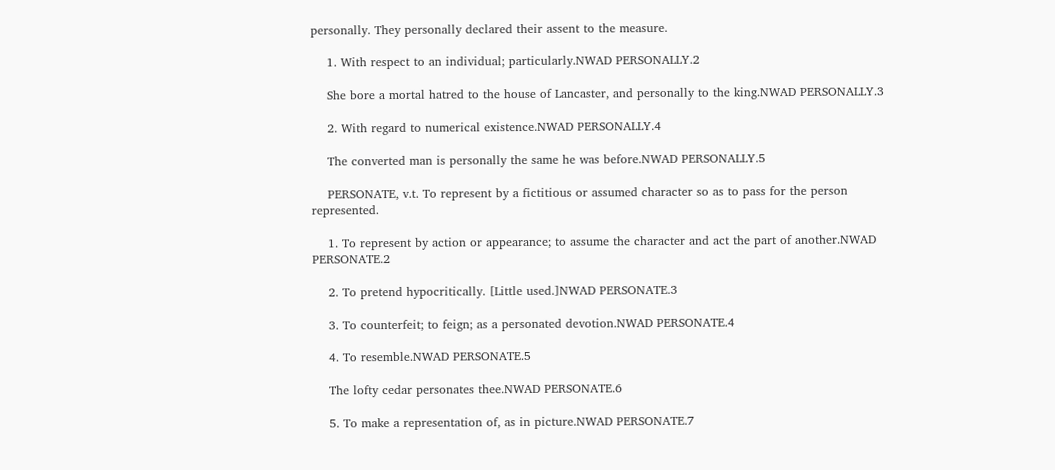personally. They personally declared their assent to the measure.

    1. With respect to an individual; particularly.NWAD PERSONALLY.2

    She bore a mortal hatred to the house of Lancaster, and personally to the king.NWAD PERSONALLY.3

    2. With regard to numerical existence.NWAD PERSONALLY.4

    The converted man is personally the same he was before.NWAD PERSONALLY.5

    PERSONATE, v.t. To represent by a fictitious or assumed character so as to pass for the person represented.

    1. To represent by action or appearance; to assume the character and act the part of another.NWAD PERSONATE.2

    2. To pretend hypocritically. [Little used.]NWAD PERSONATE.3

    3. To counterfeit; to feign; as a personated devotion.NWAD PERSONATE.4

    4. To resemble.NWAD PERSONATE.5

    The lofty cedar personates thee.NWAD PERSONATE.6

    5. To make a representation of, as in picture.NWAD PERSONATE.7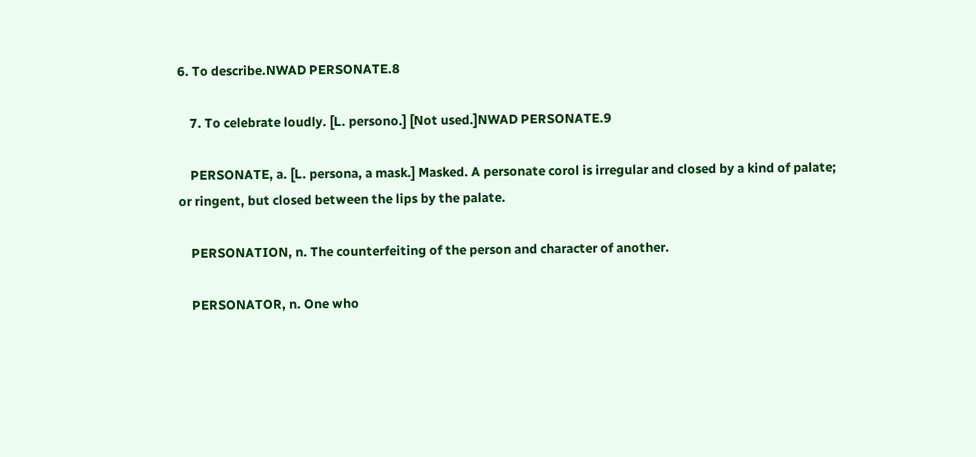6. To describe.NWAD PERSONATE.8

    7. To celebrate loudly. [L. persono.] [Not used.]NWAD PERSONATE.9

    PERSONATE, a. [L. persona, a mask.] Masked. A personate corol is irregular and closed by a kind of palate; or ringent, but closed between the lips by the palate.

    PERSONATION, n. The counterfeiting of the person and character of another.

    PERSONATOR, n. One who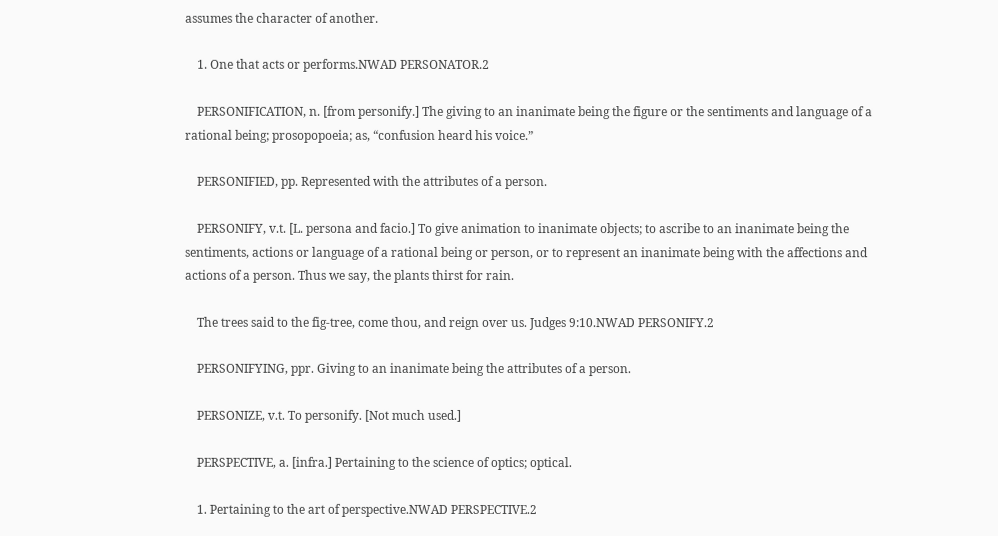assumes the character of another.

    1. One that acts or performs.NWAD PERSONATOR.2

    PERSONIFICATION, n. [from personify.] The giving to an inanimate being the figure or the sentiments and language of a rational being; prosopopoeia; as, “confusion heard his voice.”

    PERSONIFIED, pp. Represented with the attributes of a person.

    PERSONIFY, v.t. [L. persona and facio.] To give animation to inanimate objects; to ascribe to an inanimate being the sentiments, actions or language of a rational being or person, or to represent an inanimate being with the affections and actions of a person. Thus we say, the plants thirst for rain.

    The trees said to the fig-tree, come thou, and reign over us. Judges 9:10.NWAD PERSONIFY.2

    PERSONIFYING, ppr. Giving to an inanimate being the attributes of a person.

    PERSONIZE, v.t. To personify. [Not much used.]

    PERSPECTIVE, a. [infra.] Pertaining to the science of optics; optical.

    1. Pertaining to the art of perspective.NWAD PERSPECTIVE.2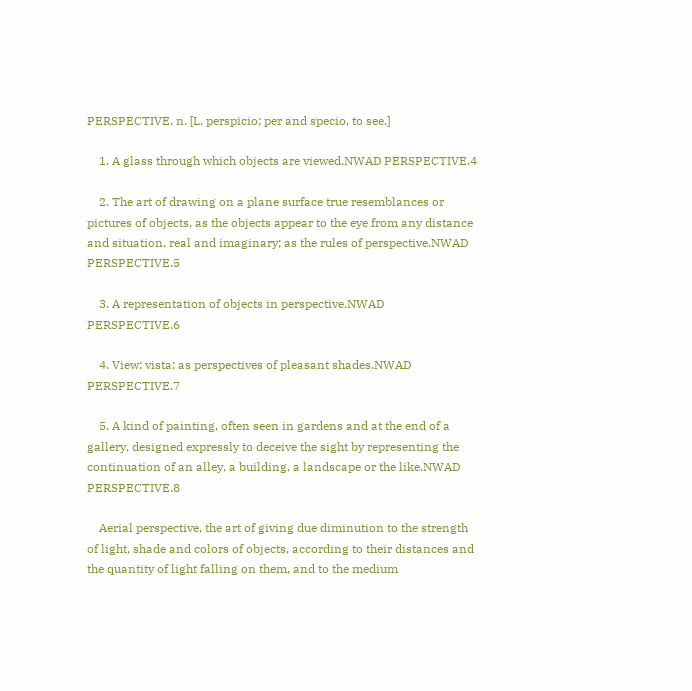PERSPECTIVE, n. [L. perspicio; per and specio, to see.]

    1. A glass through which objects are viewed.NWAD PERSPECTIVE.4

    2. The art of drawing on a plane surface true resemblances or pictures of objects, as the objects appear to the eye from any distance and situation, real and imaginary; as the rules of perspective.NWAD PERSPECTIVE.5

    3. A representation of objects in perspective.NWAD PERSPECTIVE.6

    4. View; vista; as perspectives of pleasant shades.NWAD PERSPECTIVE.7

    5. A kind of painting, often seen in gardens and at the end of a gallery, designed expressly to deceive the sight by representing the continuation of an alley, a building, a landscape or the like.NWAD PERSPECTIVE.8

    Aerial perspective, the art of giving due diminution to the strength of light, shade and colors of objects, according to their distances and the quantity of light falling on them, and to the medium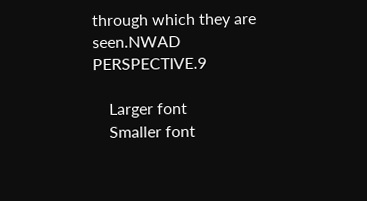through which they are seen.NWAD PERSPECTIVE.9

    Larger font
    Smaller font